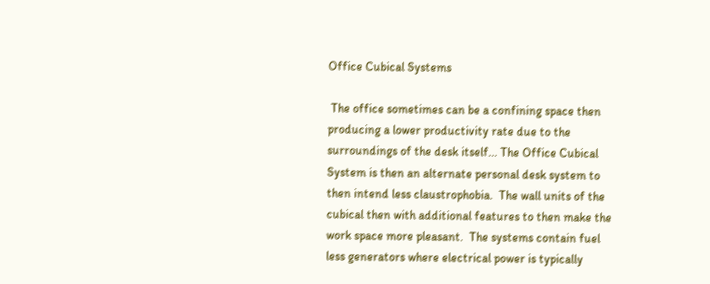Office Cubical Systems

 The office sometimes can be a confining space then producing a lower productivity rate due to the surroundings of the desk itself... The Office Cubical System is then an alternate personal desk system to then intend less claustrophobia.  The wall units of the cubical then with additional features to then make the work space more pleasant.  The systems contain fuel less generators where electrical power is typically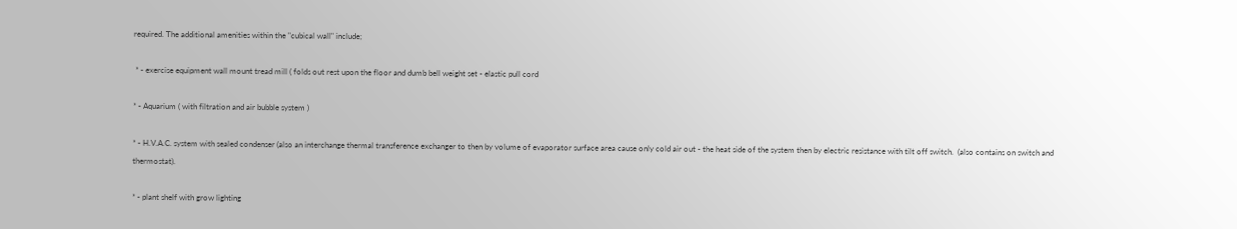required. The additional amenities within the "cubical wall" include;

 * - exercise equipment wall mount tread mill ( folds out rest upon the floor and dumb bell weight set - elastic pull cord

* - Aquarium ( with filtration and air bubble system )

* - H.V.A.C. system with sealed condenser (also an interchange thermal transference exchanger to then by volume of evaporator surface area cause only cold air out - the heat side of the system then by electric resistance with tilt off switch.  (also contains on switch and thermostat).

* - plant shelf with grow lighting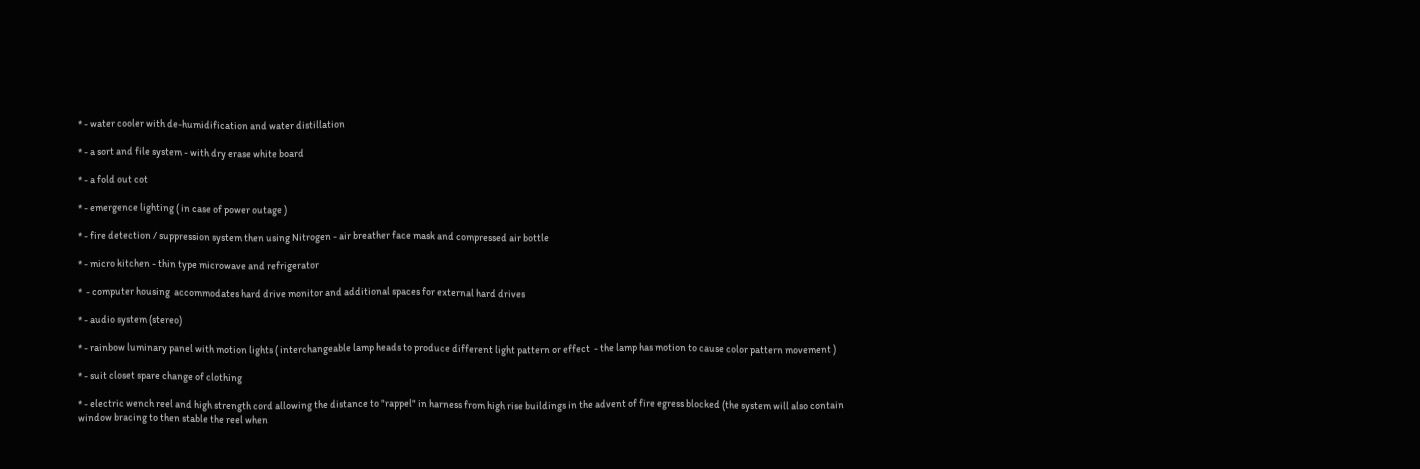* - water cooler with de-humidification and water distillation

* - a sort and file system - with dry erase white board

* - a fold out cot

* - emergence lighting ( in case of power outage )

* - fire detection / suppression system then using Nitrogen - air breather face mask and compressed air bottle

* - micro kitchen - thin type microwave and refrigerator

*  - computer housing  accommodates hard drive monitor and additional spaces for external hard drives

* - audio system (stereo)

* - rainbow luminary panel with motion lights ( interchangeable lamp heads to produce different light pattern or effect  - the lamp has motion to cause color pattern movement )

* - suit closet spare change of clothing

* - electric wench reel and high strength cord allowing the distance to "rappel" in harness from high rise buildings in the advent of fire egress blocked (the system will also contain window bracing to then stable the reel when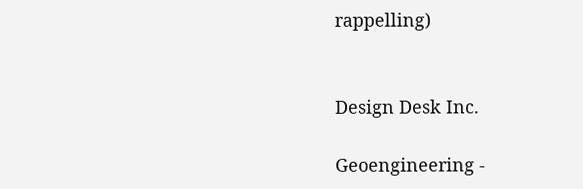rappelling)


Design Desk Inc.

Geoengineering -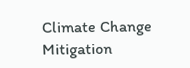Climate Change Mitigation